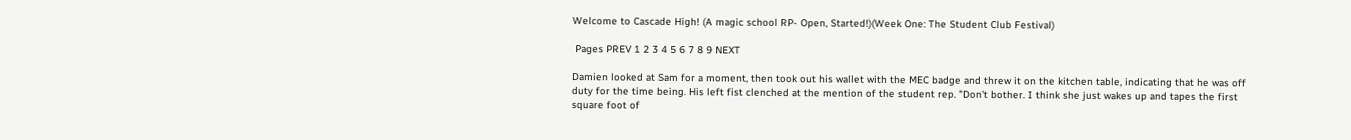Welcome to Cascade High! (A magic school RP- Open, Started!)(Week One: The Student Club Festival)

 Pages PREV 1 2 3 4 5 6 7 8 9 NEXT

Damien looked at Sam for a moment, then took out his wallet with the MEC badge and threw it on the kitchen table, indicating that he was off duty for the time being. His left fist clenched at the mention of the student rep. "Don't bother. I think she just wakes up and tapes the first square foot of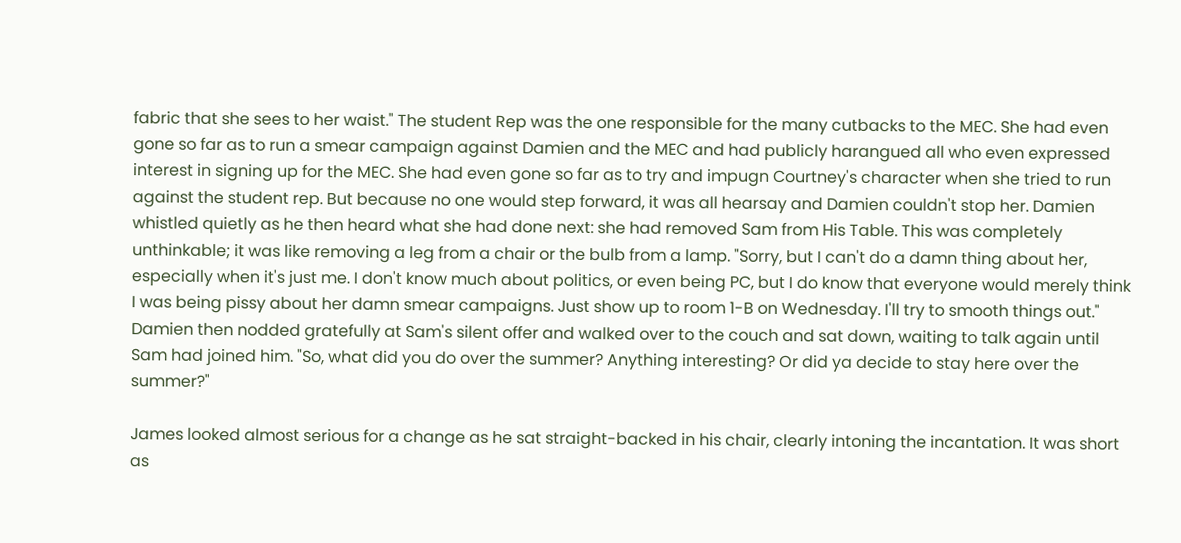fabric that she sees to her waist." The student Rep was the one responsible for the many cutbacks to the MEC. She had even gone so far as to run a smear campaign against Damien and the MEC and had publicly harangued all who even expressed interest in signing up for the MEC. She had even gone so far as to try and impugn Courtney's character when she tried to run against the student rep. But because no one would step forward, it was all hearsay and Damien couldn't stop her. Damien whistled quietly as he then heard what she had done next: she had removed Sam from His Table. This was completely unthinkable; it was like removing a leg from a chair or the bulb from a lamp. "Sorry, but I can't do a damn thing about her, especially when it's just me. I don't know much about politics, or even being PC, but I do know that everyone would merely think I was being pissy about her damn smear campaigns. Just show up to room 1-B on Wednesday. I'll try to smooth things out." Damien then nodded gratefully at Sam's silent offer and walked over to the couch and sat down, waiting to talk again until Sam had joined him. "So, what did you do over the summer? Anything interesting? Or did ya decide to stay here over the summer?"

James looked almost serious for a change as he sat straight-backed in his chair, clearly intoning the incantation. It was short as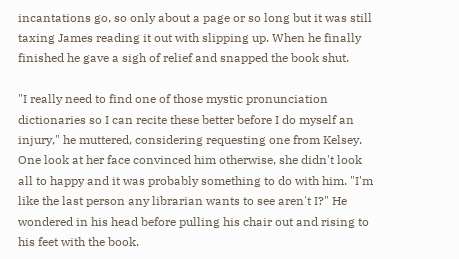incantations go, so only about a page or so long but it was still taxing James reading it out with slipping up. When he finally finished he gave a sigh of relief and snapped the book shut.

"I really need to find one of those mystic pronunciation dictionaries so I can recite these better before I do myself an injury," he muttered, considering requesting one from Kelsey. One look at her face convinced him otherwise, she didn't look all to happy and it was probably something to do with him. "I'm like the last person any librarian wants to see aren't I?" He wondered in his head before pulling his chair out and rising to his feet with the book.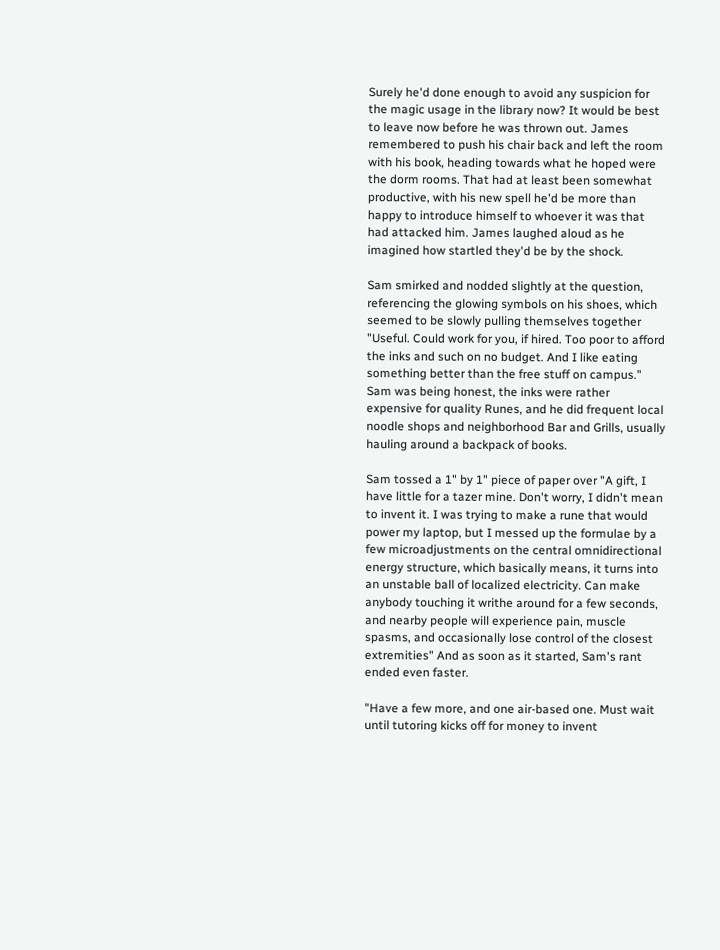Surely he'd done enough to avoid any suspicion for the magic usage in the library now? It would be best to leave now before he was thrown out. James remembered to push his chair back and left the room with his book, heading towards what he hoped were the dorm rooms. That had at least been somewhat productive, with his new spell he'd be more than happy to introduce himself to whoever it was that had attacked him. James laughed aloud as he imagined how startled they'd be by the shock.

Sam smirked and nodded slightly at the question, referencing the glowing symbols on his shoes, which seemed to be slowly pulling themselves together "Useful. Could work for you, if hired. Too poor to afford the inks and such on no budget. And I like eating something better than the free stuff on campus." Sam was being honest, the inks were rather expensive for quality Runes, and he did frequent local noodle shops and neighborhood Bar and Grills, usually hauling around a backpack of books.

Sam tossed a 1" by 1" piece of paper over "A gift, I have little for a tazer mine. Don't worry, I didn't mean to invent it. I was trying to make a rune that would power my laptop, but I messed up the formulae by a few microadjustments on the central omnidirectional energy structure, which basically means, it turns into an unstable ball of localized electricity. Can make anybody touching it writhe around for a few seconds, and nearby people will experience pain, muscle spasms, and occasionally lose control of the closest extremities" And as soon as it started, Sam's rant ended even faster.

"Have a few more, and one air-based one. Must wait until tutoring kicks off for money to invent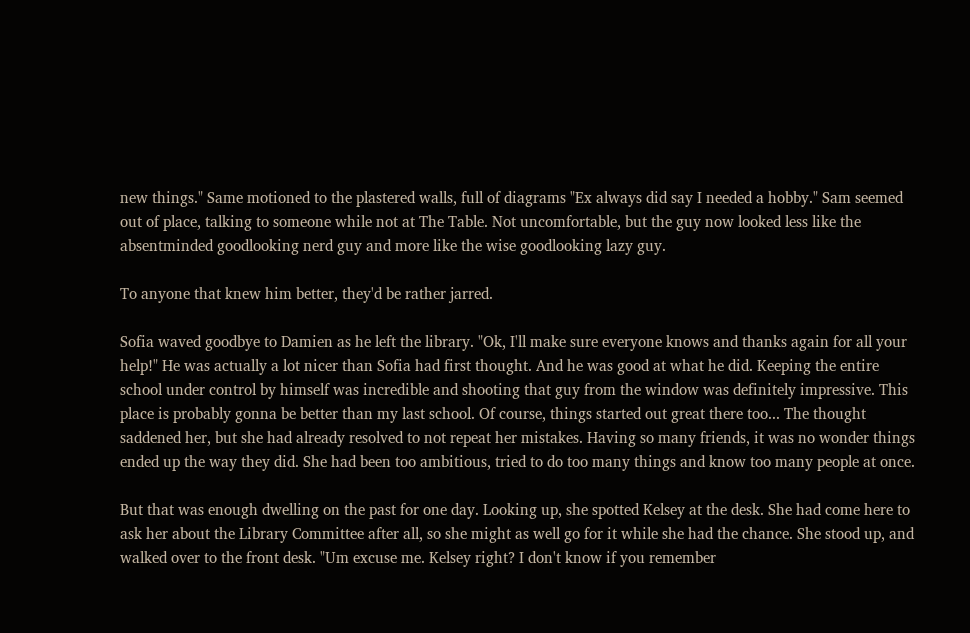new things." Same motioned to the plastered walls, full of diagrams "Ex always did say I needed a hobby." Sam seemed out of place, talking to someone while not at The Table. Not uncomfortable, but the guy now looked less like the absentminded goodlooking nerd guy and more like the wise goodlooking lazy guy.

To anyone that knew him better, they'd be rather jarred.

Sofia waved goodbye to Damien as he left the library. "Ok, I'll make sure everyone knows and thanks again for all your help!" He was actually a lot nicer than Sofia had first thought. And he was good at what he did. Keeping the entire school under control by himself was incredible and shooting that guy from the window was definitely impressive. This place is probably gonna be better than my last school. Of course, things started out great there too... The thought saddened her, but she had already resolved to not repeat her mistakes. Having so many friends, it was no wonder things ended up the way they did. She had been too ambitious, tried to do too many things and know too many people at once.

But that was enough dwelling on the past for one day. Looking up, she spotted Kelsey at the desk. She had come here to ask her about the Library Committee after all, so she might as well go for it while she had the chance. She stood up, and walked over to the front desk. "Um excuse me. Kelsey right? I don't know if you remember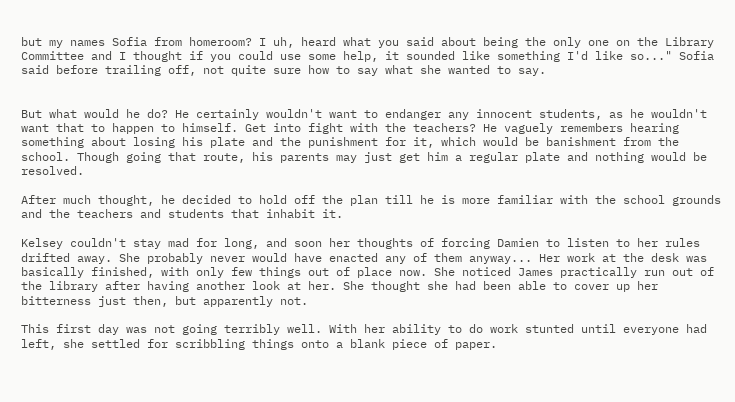but my names Sofia from homeroom? I uh, heard what you said about being the only one on the Library Committee and I thought if you could use some help, it sounded like something I'd like so..." Sofia said before trailing off, not quite sure how to say what she wanted to say.


But what would he do? He certainly wouldn't want to endanger any innocent students, as he wouldn't want that to happen to himself. Get into fight with the teachers? He vaguely remembers hearing something about losing his plate and the punishment for it, which would be banishment from the school. Though going that route, his parents may just get him a regular plate and nothing would be resolved.

After much thought, he decided to hold off the plan till he is more familiar with the school grounds and the teachers and students that inhabit it.

Kelsey couldn't stay mad for long, and soon her thoughts of forcing Damien to listen to her rules drifted away. She probably never would have enacted any of them anyway... Her work at the desk was basically finished, with only few things out of place now. She noticed James practically run out of the library after having another look at her. She thought she had been able to cover up her bitterness just then, but apparently not.

This first day was not going terribly well. With her ability to do work stunted until everyone had left, she settled for scribbling things onto a blank piece of paper.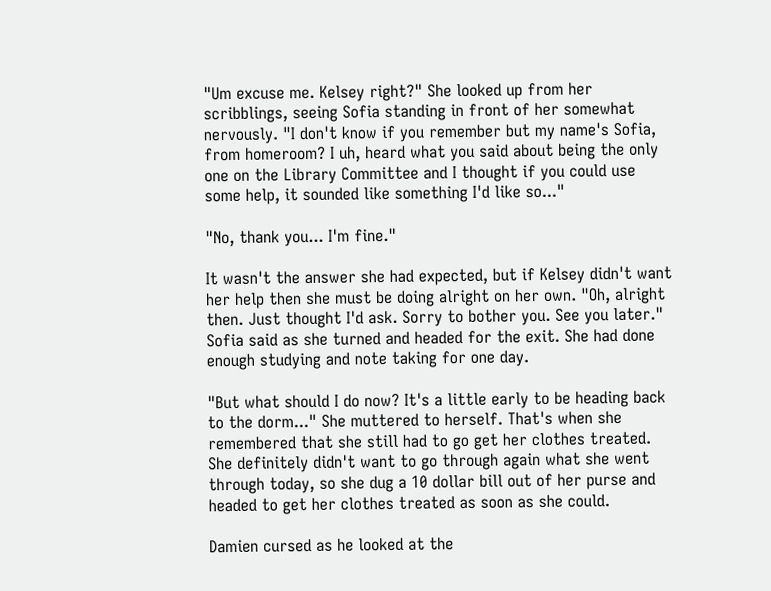"Um excuse me. Kelsey right?" She looked up from her scribblings, seeing Sofia standing in front of her somewhat nervously. "I don't know if you remember but my name's Sofia, from homeroom? I uh, heard what you said about being the only one on the Library Committee and I thought if you could use some help, it sounded like something I'd like so..."

"No, thank you... I'm fine."

It wasn't the answer she had expected, but if Kelsey didn't want her help then she must be doing alright on her own. "Oh, alright then. Just thought I'd ask. Sorry to bother you. See you later." Sofia said as she turned and headed for the exit. She had done enough studying and note taking for one day.

"But what should I do now? It's a little early to be heading back to the dorm..." She muttered to herself. That's when she remembered that she still had to go get her clothes treated. She definitely didn't want to go through again what she went through today, so she dug a 10 dollar bill out of her purse and headed to get her clothes treated as soon as she could.

Damien cursed as he looked at the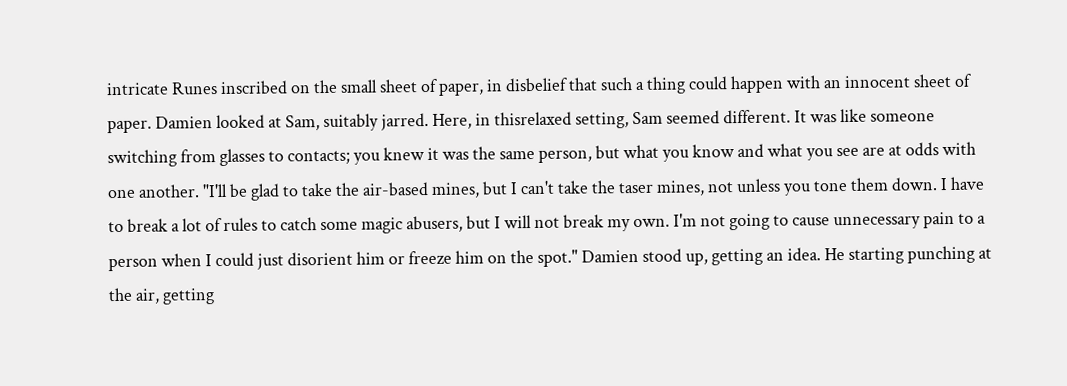intricate Runes inscribed on the small sheet of paper, in disbelief that such a thing could happen with an innocent sheet of paper. Damien looked at Sam, suitably jarred. Here, in thisrelaxed setting, Sam seemed different. It was like someone switching from glasses to contacts; you knew it was the same person, but what you know and what you see are at odds with one another. "I'll be glad to take the air-based mines, but I can't take the taser mines, not unless you tone them down. I have to break a lot of rules to catch some magic abusers, but I will not break my own. I'm not going to cause unnecessary pain to a person when I could just disorient him or freeze him on the spot." Damien stood up, getting an idea. He starting punching at the air, getting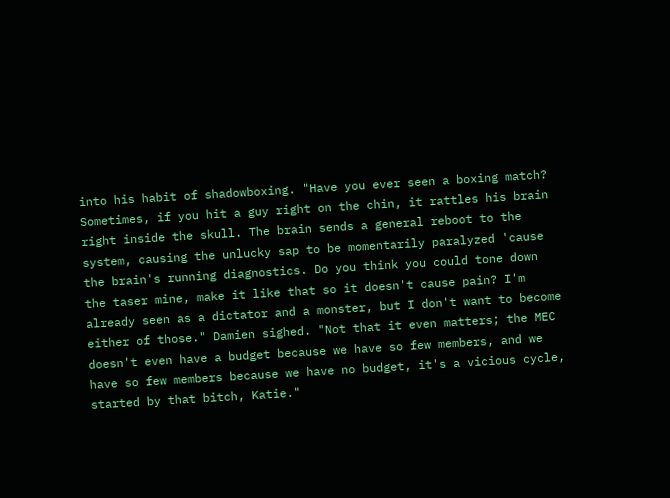into his habit of shadowboxing. "Have you ever seen a boxing match? Sometimes, if you hit a guy right on the chin, it rattles his brain right inside the skull. The brain sends a general reboot to the system, causing the unlucky sap to be momentarily paralyzed 'cause the brain's running diagnostics. Do you think you could tone down the taser mine, make it like that so it doesn't cause pain? I'm already seen as a dictator and a monster, but I don't want to become either of those." Damien sighed. "Not that it even matters; the MEC doesn't even have a budget because we have so few members, and we have so few members because we have no budget, it's a vicious cycle, started by that bitch, Katie."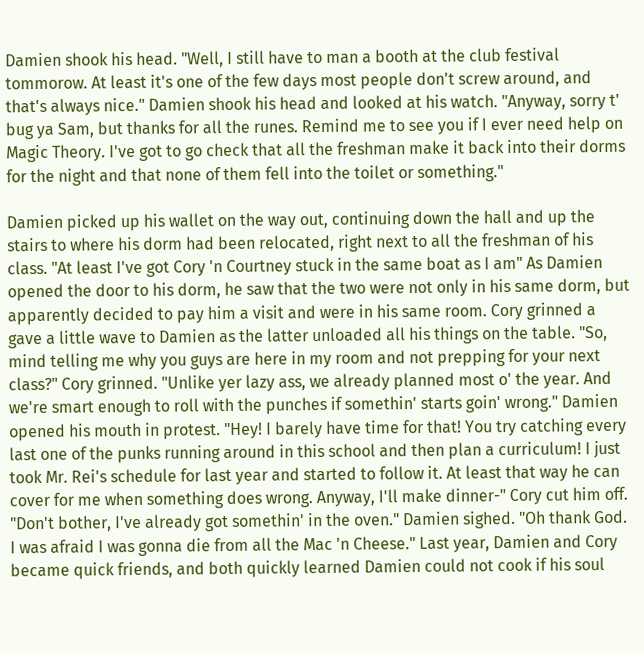Damien shook his head. "Well, I still have to man a booth at the club festival tommorow. At least it's one of the few days most people don't screw around, and that's always nice." Damien shook his head and looked at his watch. "Anyway, sorry t' bug ya Sam, but thanks for all the runes. Remind me to see you if I ever need help on Magic Theory. I've got to go check that all the freshman make it back into their dorms for the night and that none of them fell into the toilet or something."

Damien picked up his wallet on the way out, continuing down the hall and up the stairs to where his dorm had been relocated, right next to all the freshman of his class. "At least I've got Cory 'n Courtney stuck in the same boat as I am" As Damien opened the door to his dorm, he saw that the two were not only in his same dorm, but apparently decided to pay him a visit and were in his same room. Cory grinned a gave a little wave to Damien as the latter unloaded all his things on the table. "So, mind telling me why you guys are here in my room and not prepping for your next class?" Cory grinned. "Unlike yer lazy ass, we already planned most o' the year. And we're smart enough to roll with the punches if somethin' starts goin' wrong." Damien opened his mouth in protest. "Hey! I barely have time for that! You try catching every last one of the punks running around in this school and then plan a curriculum! I just took Mr. Rei's schedule for last year and started to follow it. At least that way he can cover for me when something does wrong. Anyway, I'll make dinner-" Cory cut him off. "Don't bother, I've already got somethin' in the oven." Damien sighed. "Oh thank God. I was afraid I was gonna die from all the Mac 'n Cheese." Last year, Damien and Cory became quick friends, and both quickly learned Damien could not cook if his soul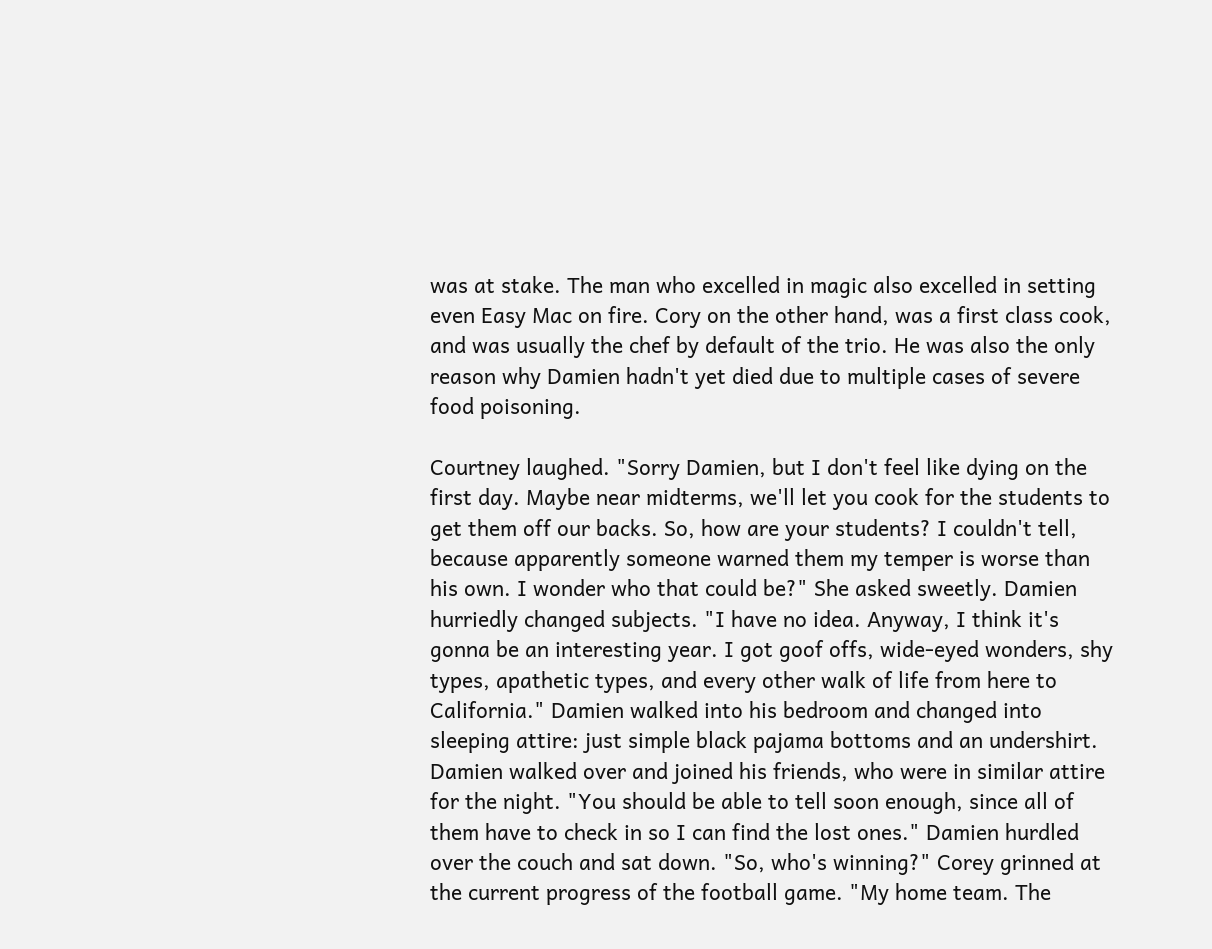was at stake. The man who excelled in magic also excelled in setting even Easy Mac on fire. Cory on the other hand, was a first class cook, and was usually the chef by default of the trio. He was also the only reason why Damien hadn't yet died due to multiple cases of severe food poisoning.

Courtney laughed. "Sorry Damien, but I don't feel like dying on the first day. Maybe near midterms, we'll let you cook for the students to get them off our backs. So, how are your students? I couldn't tell, because apparently someone warned them my temper is worse than his own. I wonder who that could be?" She asked sweetly. Damien hurriedly changed subjects. "I have no idea. Anyway, I think it's gonna be an interesting year. I got goof offs, wide-eyed wonders, shy types, apathetic types, and every other walk of life from here to California." Damien walked into his bedroom and changed into sleeping attire: just simple black pajama bottoms and an undershirt. Damien walked over and joined his friends, who were in similar attire for the night. "You should be able to tell soon enough, since all of them have to check in so I can find the lost ones." Damien hurdled over the couch and sat down. "So, who's winning?" Corey grinned at the current progress of the football game. "My home team. The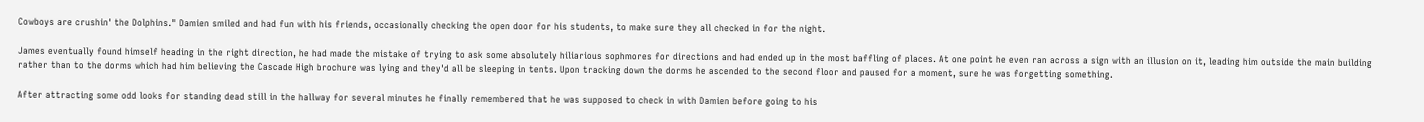Cowboys are crushin' the Dolphins." Damien smiled and had fun with his friends, occasionally checking the open door for his students, to make sure they all checked in for the night.

James eventually found himself heading in the right direction, he had made the mistake of trying to ask some absolutely hiliarious sophmores for directions and had ended up in the most baffling of places. At one point he even ran across a sign with an illusion on it, leading him outside the main building rather than to the dorms which had him believing the Cascade High brochure was lying and they'd all be sleeping in tents. Upon tracking down the dorms he ascended to the second floor and paused for a moment, sure he was forgetting something.

After attracting some odd looks for standing dead still in the hallway for several minutes he finally remembered that he was supposed to check in with Damien before going to his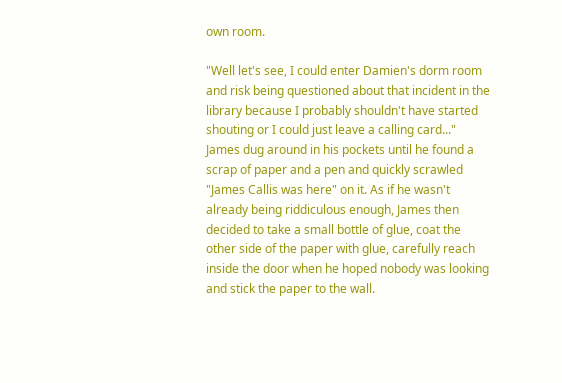own room.

"Well let's see, I could enter Damien's dorm room and risk being questioned about that incident in the library because I probably shouldn't have started shouting or I could just leave a calling card..." James dug around in his pockets until he found a scrap of paper and a pen and quickly scrawled "James Callis was here" on it. As if he wasn't already being riddiculous enough, James then decided to take a small bottle of glue, coat the other side of the paper with glue, carefully reach inside the door when he hoped nobody was looking and stick the paper to the wall.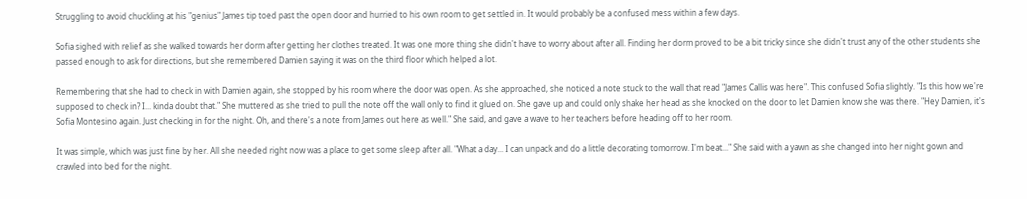Struggling to avoid chuckling at his "genius" James tip toed past the open door and hurried to his own room to get settled in. It would probably be a confused mess within a few days.

Sofia sighed with relief as she walked towards her dorm after getting her clothes treated. It was one more thing she didn't have to worry about after all. Finding her dorm proved to be a bit tricky since she didn't trust any of the other students she passed enough to ask for directions, but she remembered Damien saying it was on the third floor which helped a lot.

Remembering that she had to check in with Damien again, she stopped by his room where the door was open. As she approached, she noticed a note stuck to the wall that read "James Callis was here". This confused Sofia slightly. "Is this how we're supposed to check in? I... kinda doubt that." She muttered as she tried to pull the note off the wall only to find it glued on. She gave up and could only shake her head as she knocked on the door to let Damien know she was there. "Hey Damien, it's Sofia Montesino again. Just checking in for the night. Oh, and there's a note from James out here as well." She said, and gave a wave to her teachers before heading off to her room.

It was simple, which was just fine by her. All she needed right now was a place to get some sleep after all. "What a day... I can unpack and do a little decorating tomorrow. I'm beat..." She said with a yawn as she changed into her night gown and crawled into bed for the night.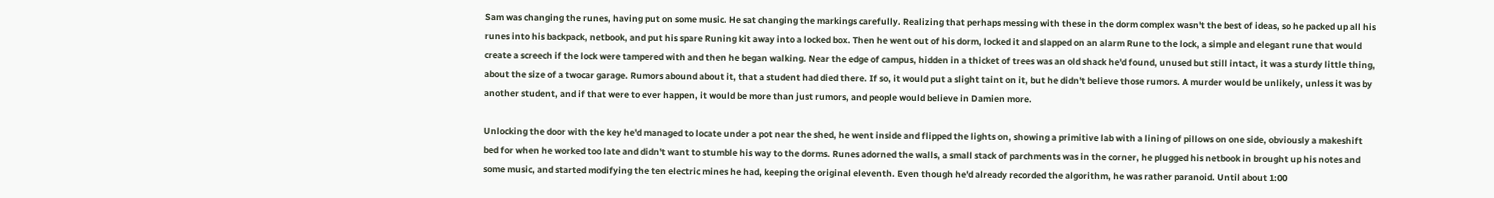Sam was changing the runes, having put on some music. He sat changing the markings carefully. Realizing that perhaps messing with these in the dorm complex wasn't the best of ideas, so he packed up all his runes into his backpack, netbook, and put his spare Runing kit away into a locked box. Then he went out of his dorm, locked it and slapped on an alarm Rune to the lock, a simple and elegant rune that would create a screech if the lock were tampered with and then he began walking. Near the edge of campus, hidden in a thicket of trees was an old shack he'd found, unused but still intact, it was a sturdy little thing, about the size of a twocar garage. Rumors abound about it, that a student had died there. If so, it would put a slight taint on it, but he didn't believe those rumors. A murder would be unlikely, unless it was by another student, and if that were to ever happen, it would be more than just rumors, and people would believe in Damien more.

Unlocking the door with the key he'd managed to locate under a pot near the shed, he went inside and flipped the lights on, showing a primitive lab with a lining of pillows on one side, obviously a makeshift bed for when he worked too late and didn't want to stumble his way to the dorms. Runes adorned the walls, a small stack of parchments was in the corner, he plugged his netbook in brought up his notes and some music, and started modifying the ten electric mines he had, keeping the original eleventh. Even though he'd already recorded the algorithm, he was rather paranoid. Until about 1:00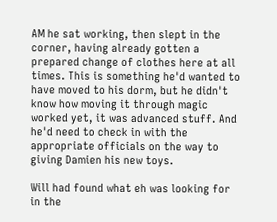AM he sat working, then slept in the corner, having already gotten a prepared change of clothes here at all times. This is something he'd wanted to have moved to his dorm, but he didn't know how moving it through magic worked yet, it was advanced stuff. And he'd need to check in with the appropriate officials on the way to giving Damien his new toys.

Will had found what eh was looking for in the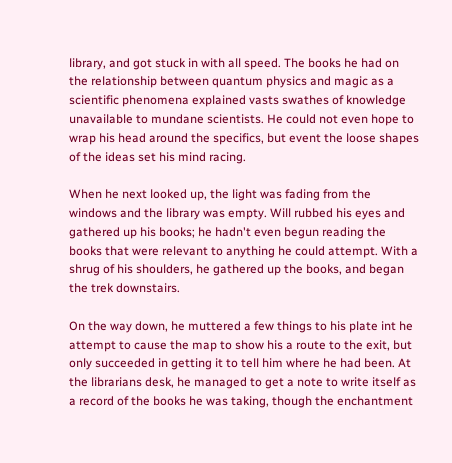library, and got stuck in with all speed. The books he had on the relationship between quantum physics and magic as a scientific phenomena explained vasts swathes of knowledge unavailable to mundane scientists. He could not even hope to wrap his head around the specifics, but event the loose shapes of the ideas set his mind racing.

When he next looked up, the light was fading from the windows and the library was empty. Will rubbed his eyes and gathered up his books; he hadn't even begun reading the books that were relevant to anything he could attempt. With a shrug of his shoulders, he gathered up the books, and began the trek downstairs.

On the way down, he muttered a few things to his plate int he attempt to cause the map to show his a route to the exit, but only succeeded in getting it to tell him where he had been. At the librarians desk, he managed to get a note to write itself as a record of the books he was taking, though the enchantment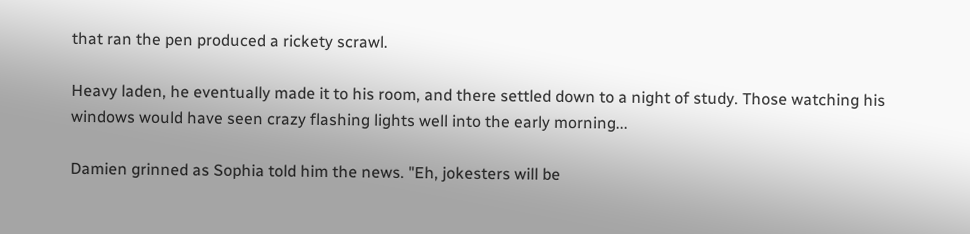that ran the pen produced a rickety scrawl.

Heavy laden, he eventually made it to his room, and there settled down to a night of study. Those watching his windows would have seen crazy flashing lights well into the early morning...

Damien grinned as Sophia told him the news. "Eh, jokesters will be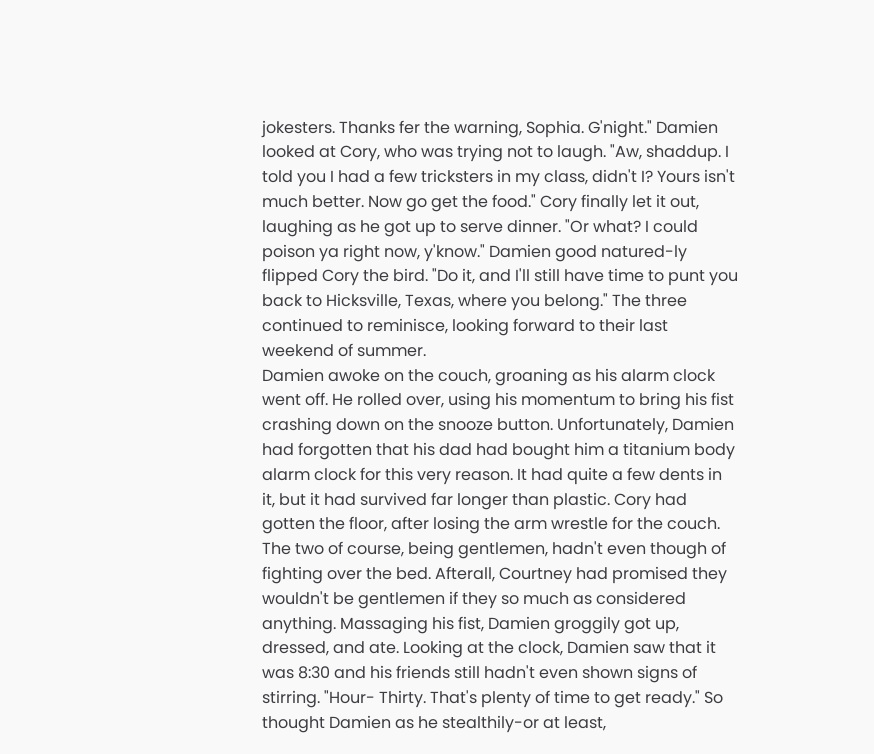jokesters. Thanks fer the warning, Sophia. G'night." Damien looked at Cory, who was trying not to laugh. "Aw, shaddup. I told you I had a few tricksters in my class, didn't I? Yours isn't much better. Now go get the food." Cory finally let it out, laughing as he got up to serve dinner. "Or what? I could poison ya right now, y'know." Damien good natured-ly flipped Cory the bird. "Do it, and I'll still have time to punt you back to Hicksville, Texas, where you belong." The three continued to reminisce, looking forward to their last weekend of summer.
Damien awoke on the couch, groaning as his alarm clock went off. He rolled over, using his momentum to bring his fist crashing down on the snooze button. Unfortunately, Damien had forgotten that his dad had bought him a titanium body alarm clock for this very reason. It had quite a few dents in it, but it had survived far longer than plastic. Cory had gotten the floor, after losing the arm wrestle for the couch. The two of course, being gentlemen, hadn't even though of fighting over the bed. Afterall, Courtney had promised they wouldn't be gentlemen if they so much as considered anything. Massaging his fist, Damien groggily got up, dressed, and ate. Looking at the clock, Damien saw that it was 8:30 and his friends still hadn't even shown signs of stirring. "Hour- Thirty. That's plenty of time to get ready." So thought Damien as he stealthily-or at least,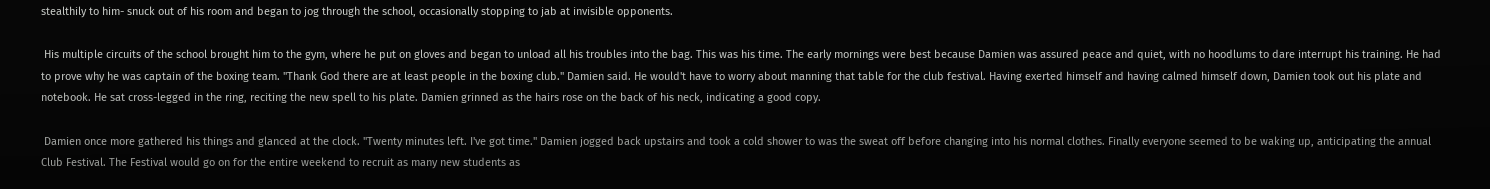stealthily to him- snuck out of his room and began to jog through the school, occasionally stopping to jab at invisible opponents.

 His multiple circuits of the school brought him to the gym, where he put on gloves and began to unload all his troubles into the bag. This was his time. The early mornings were best because Damien was assured peace and quiet, with no hoodlums to dare interrupt his training. He had to prove why he was captain of the boxing team. "Thank God there are at least people in the boxing club." Damien said. He would't have to worry about manning that table for the club festival. Having exerted himself and having calmed himself down, Damien took out his plate and notebook. He sat cross-legged in the ring, reciting the new spell to his plate. Damien grinned as the hairs rose on the back of his neck, indicating a good copy.

 Damien once more gathered his things and glanced at the clock. "Twenty minutes left. I've got time." Damien jogged back upstairs and took a cold shower to was the sweat off before changing into his normal clothes. Finally everyone seemed to be waking up, anticipating the annual Club Festival. The Festival would go on for the entire weekend to recruit as many new students as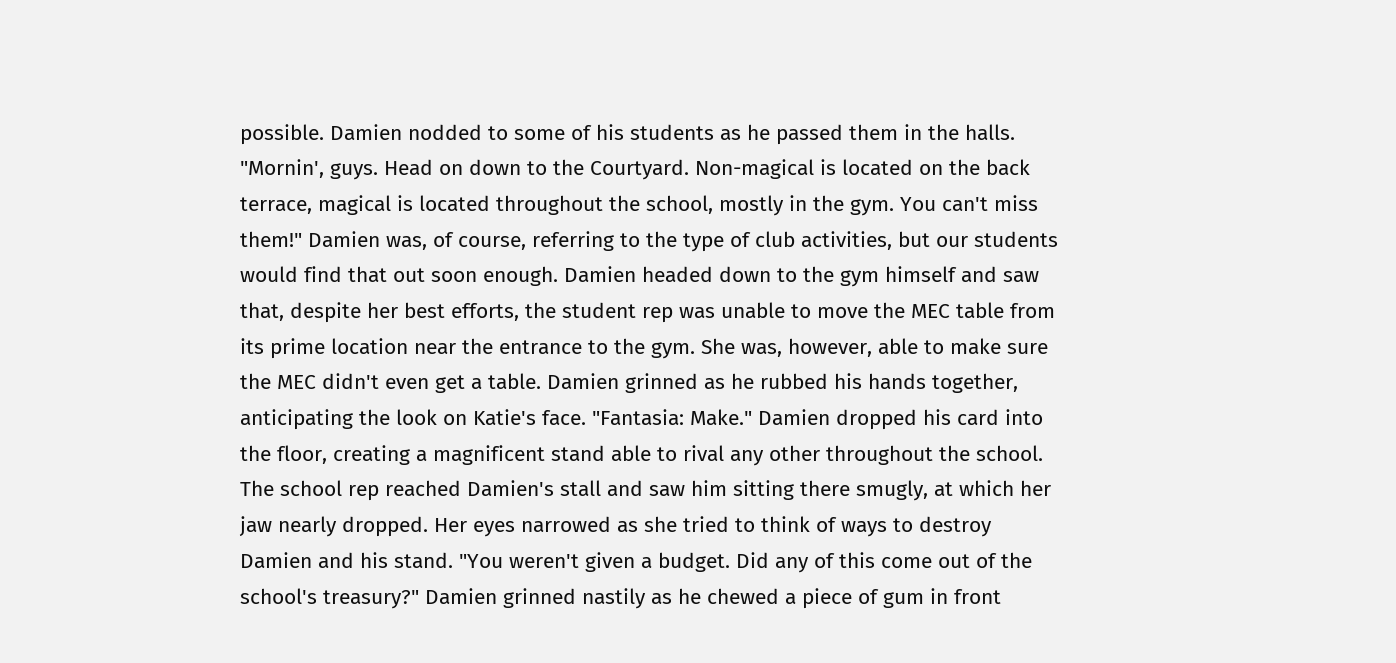possible. Damien nodded to some of his students as he passed them in the halls. "Mornin', guys. Head on down to the Courtyard. Non-magical is located on the back terrace, magical is located throughout the school, mostly in the gym. You can't miss them!" Damien was, of course, referring to the type of club activities, but our students would find that out soon enough. Damien headed down to the gym himself and saw that, despite her best efforts, the student rep was unable to move the MEC table from its prime location near the entrance to the gym. She was, however, able to make sure the MEC didn't even get a table. Damien grinned as he rubbed his hands together, anticipating the look on Katie's face. "Fantasia: Make." Damien dropped his card into the floor, creating a magnificent stand able to rival any other throughout the school. The school rep reached Damien's stall and saw him sitting there smugly, at which her jaw nearly dropped. Her eyes narrowed as she tried to think of ways to destroy Damien and his stand. "You weren't given a budget. Did any of this come out of the school's treasury?" Damien grinned nastily as he chewed a piece of gum in front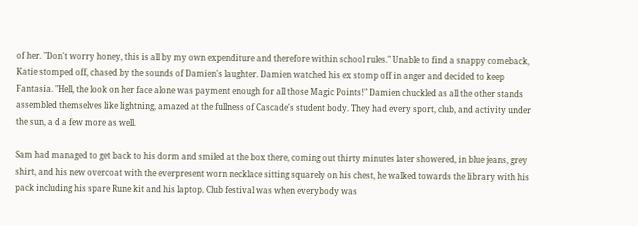of her. "Don't worry honey, this is all by my own expenditure and therefore within school rules." Unable to find a snappy comeback, Katie stomped off, chased by the sounds of Damien's laughter. Damien watched his ex stomp off in anger and decided to keep Fantasia. "Hell, the look on her face alone was payment enough for all those Magic Points!" Damien chuckled as all the other stands assembled themselves like lightning, amazed at the fullness of Cascade's student body. They had every sport, club, and activity under the sun, a d a few more as well.

Sam had managed to get back to his dorm and smiled at the box there, coming out thirty minutes later showered, in blue jeans, grey shirt, and his new overcoat with the everpresent worn necklace sitting squarely on his chest, he walked towards the library with his pack including his spare Rune kit and his laptop. Club festival was when everybody was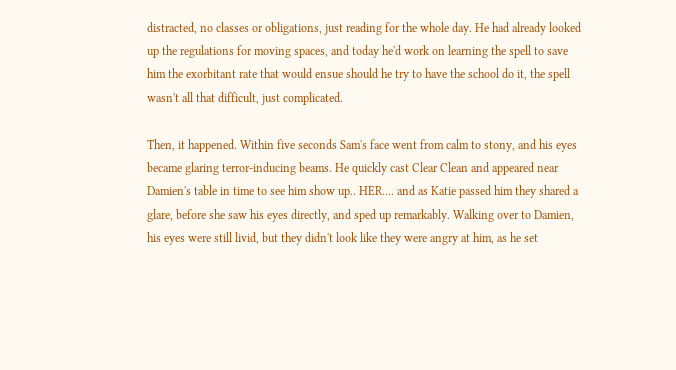distracted, no classes or obligations, just reading for the whole day. He had already looked up the regulations for moving spaces, and today he'd work on learning the spell to save him the exorbitant rate that would ensue should he try to have the school do it, the spell wasn't all that difficult, just complicated.

Then, it happened. Within five seconds Sam's face went from calm to stony, and his eyes became glaring terror-inducing beams. He quickly cast Clear Clean and appeared near Damien's table in time to see him show up.. HER.... and as Katie passed him they shared a glare, before she saw his eyes directly, and sped up remarkably. Walking over to Damien, his eyes were still livid, but they didn't look like they were angry at him, as he set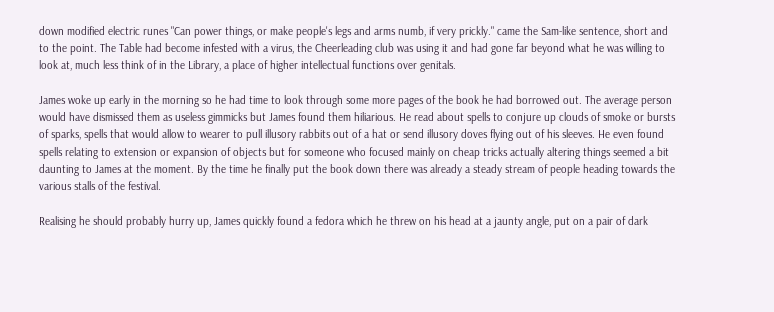down modified electric runes "Can power things, or make people's legs and arms numb, if very prickly." came the Sam-like sentence, short and to the point. The Table had become infested with a virus, the Cheerleading club was using it and had gone far beyond what he was willing to look at, much less think of in the Library, a place of higher intellectual functions over genitals.

James woke up early in the morning so he had time to look through some more pages of the book he had borrowed out. The average person would have dismissed them as useless gimmicks but James found them hiliarious. He read about spells to conjure up clouds of smoke or bursts of sparks, spells that would allow to wearer to pull illusory rabbits out of a hat or send illusory doves flying out of his sleeves. He even found spells relating to extension or expansion of objects but for someone who focused mainly on cheap tricks actually altering things seemed a bit daunting to James at the moment. By the time he finally put the book down there was already a steady stream of people heading towards the various stalls of the festival.

Realising he should probably hurry up, James quickly found a fedora which he threw on his head at a jaunty angle, put on a pair of dark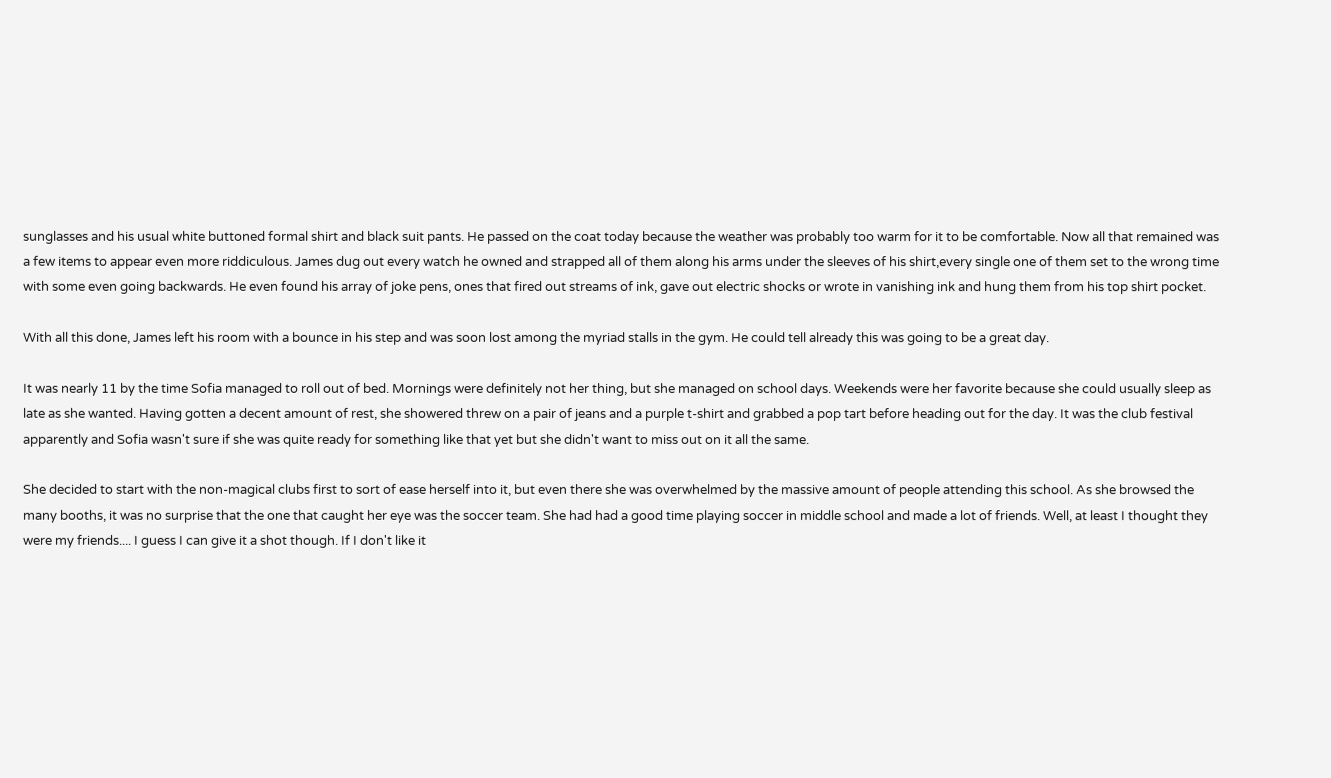sunglasses and his usual white buttoned formal shirt and black suit pants. He passed on the coat today because the weather was probably too warm for it to be comfortable. Now all that remained was a few items to appear even more riddiculous. James dug out every watch he owned and strapped all of them along his arms under the sleeves of his shirt,every single one of them set to the wrong time with some even going backwards. He even found his array of joke pens, ones that fired out streams of ink, gave out electric shocks or wrote in vanishing ink and hung them from his top shirt pocket.

With all this done, James left his room with a bounce in his step and was soon lost among the myriad stalls in the gym. He could tell already this was going to be a great day.

It was nearly 11 by the time Sofia managed to roll out of bed. Mornings were definitely not her thing, but she managed on school days. Weekends were her favorite because she could usually sleep as late as she wanted. Having gotten a decent amount of rest, she showered threw on a pair of jeans and a purple t-shirt and grabbed a pop tart before heading out for the day. It was the club festival apparently and Sofia wasn't sure if she was quite ready for something like that yet but she didn't want to miss out on it all the same.

She decided to start with the non-magical clubs first to sort of ease herself into it, but even there she was overwhelmed by the massive amount of people attending this school. As she browsed the many booths, it was no surprise that the one that caught her eye was the soccer team. She had had a good time playing soccer in middle school and made a lot of friends. Well, at least I thought they were my friends.... I guess I can give it a shot though. If I don't like it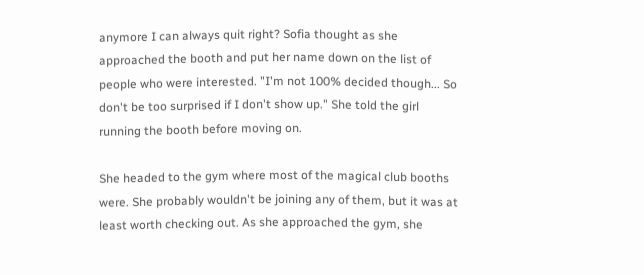anymore I can always quit right? Sofia thought as she approached the booth and put her name down on the list of people who were interested. "I'm not 100% decided though... So don't be too surprised if I don't show up." She told the girl running the booth before moving on.

She headed to the gym where most of the magical club booths were. She probably wouldn't be joining any of them, but it was at least worth checking out. As she approached the gym, she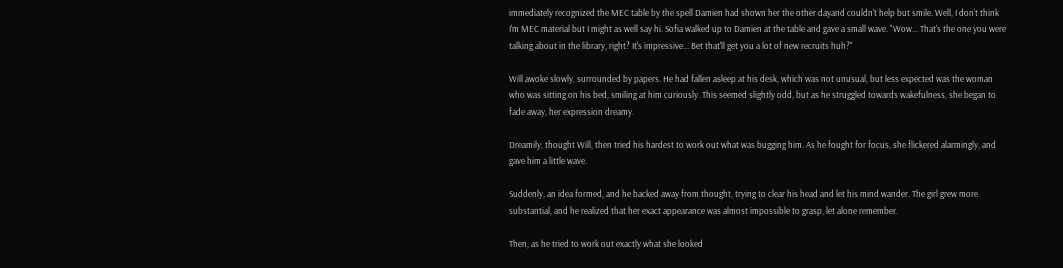immediately recognized the MEC table by the spell Damien had shown her the other dayand couldn't help but smile. Well, I don't think I'm MEC material but I might as well say hi. Sofia walked up to Damien at the table and gave a small wave. "Wow... That's the one you were talking about in the library, right? It's impressive... Bet that'll get you a lot of new recruits huh?"

Will awoke slowly, surrounded by papers. He had fallen asleep at his desk, which was not unusual, but less expected was the woman who was sitting on his bed, smiling at him curiously. This seemed slightly odd, but as he struggled towards wakefulness, she began to fade away, her expression dreamy.

Dreamily, thought Will, then tried his hardest to work out what was bugging him. As he fought for focus, she flickered alarmingly, and gave him a little wave.

Suddenly, an idea formed, and he backed away from thought, trying to clear his head and let his mind wander. The girl grew more substantial, and he realized that her exact appearance was almost impossible to grasp, let alone remember.

Then, as he tried to work out exactly what she looked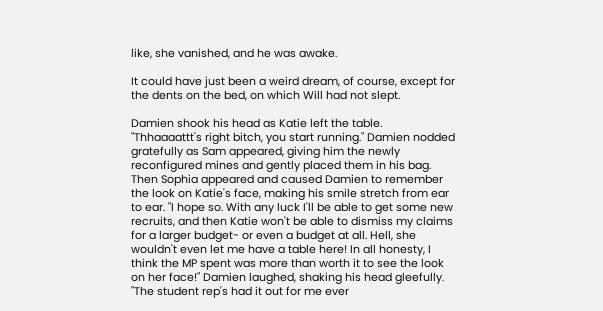like, she vanished, and he was awake.

It could have just been a weird dream, of course, except for the dents on the bed, on which Will had not slept.

Damien shook his head as Katie left the table. "Thhaaaattt's right bitch, you start running." Damien nodded gratefully as Sam appeared, giving him the newly reconfigured mines and gently placed them in his bag. Then Sophia appeared and caused Damien to remember the look on Katie's face, making his smile stretch from ear to ear. "I hope so. With any luck I'll be able to get some new recruits, and then Katie won't be able to dismiss my claims for a larger budget- or even a budget at all. Hell, she wouldn't even let me have a table here! In all honesty, I think the MP spent was more than worth it to see the look on her face!" Damien laughed, shaking his head gleefully. "The student rep's had it out for me ever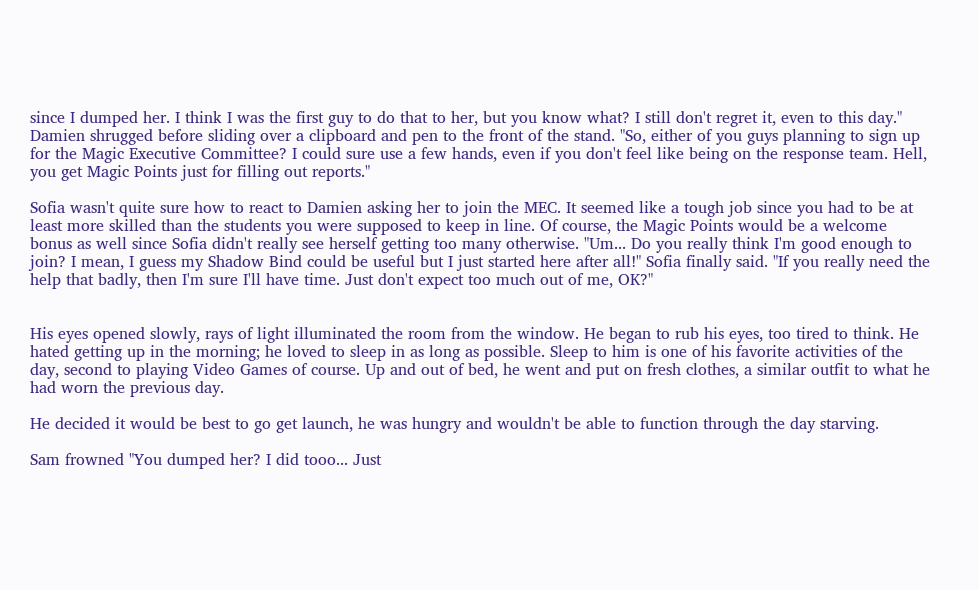since I dumped her. I think I was the first guy to do that to her, but you know what? I still don't regret it, even to this day." Damien shrugged before sliding over a clipboard and pen to the front of the stand. "So, either of you guys planning to sign up for the Magic Executive Committee? I could sure use a few hands, even if you don't feel like being on the response team. Hell, you get Magic Points just for filling out reports."

Sofia wasn't quite sure how to react to Damien asking her to join the MEC. It seemed like a tough job since you had to be at least more skilled than the students you were supposed to keep in line. Of course, the Magic Points would be a welcome bonus as well since Sofia didn't really see herself getting too many otherwise. "Um... Do you really think I'm good enough to join? I mean, I guess my Shadow Bind could be useful but I just started here after all!" Sofia finally said. "If you really need the help that badly, then I'm sure I'll have time. Just don't expect too much out of me, OK?"


His eyes opened slowly, rays of light illuminated the room from the window. He began to rub his eyes, too tired to think. He hated getting up in the morning; he loved to sleep in as long as possible. Sleep to him is one of his favorite activities of the day, second to playing Video Games of course. Up and out of bed, he went and put on fresh clothes, a similar outfit to what he had worn the previous day.

He decided it would be best to go get launch, he was hungry and wouldn't be able to function through the day starving.

Sam frowned "You dumped her? I did tooo... Just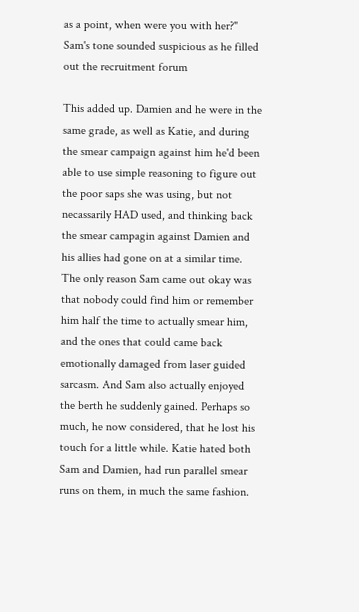as a point, when were you with her?" Sam's tone sounded suspicious as he filled out the recruitment forum

This added up. Damien and he were in the same grade, as well as Katie, and during the smear campaign against him he'd been able to use simple reasoning to figure out the poor saps she was using, but not necassarily HAD used, and thinking back the smear campagin against Damien and his allies had gone on at a similar time. The only reason Sam came out okay was that nobody could find him or remember him half the time to actually smear him, and the ones that could came back emotionally damaged from laser guided sarcasm. And Sam also actually enjoyed the berth he suddenly gained. Perhaps so much, he now considered, that he lost his touch for a little while. Katie hated both Sam and Damien, had run parallel smear runs on them, in much the same fashion.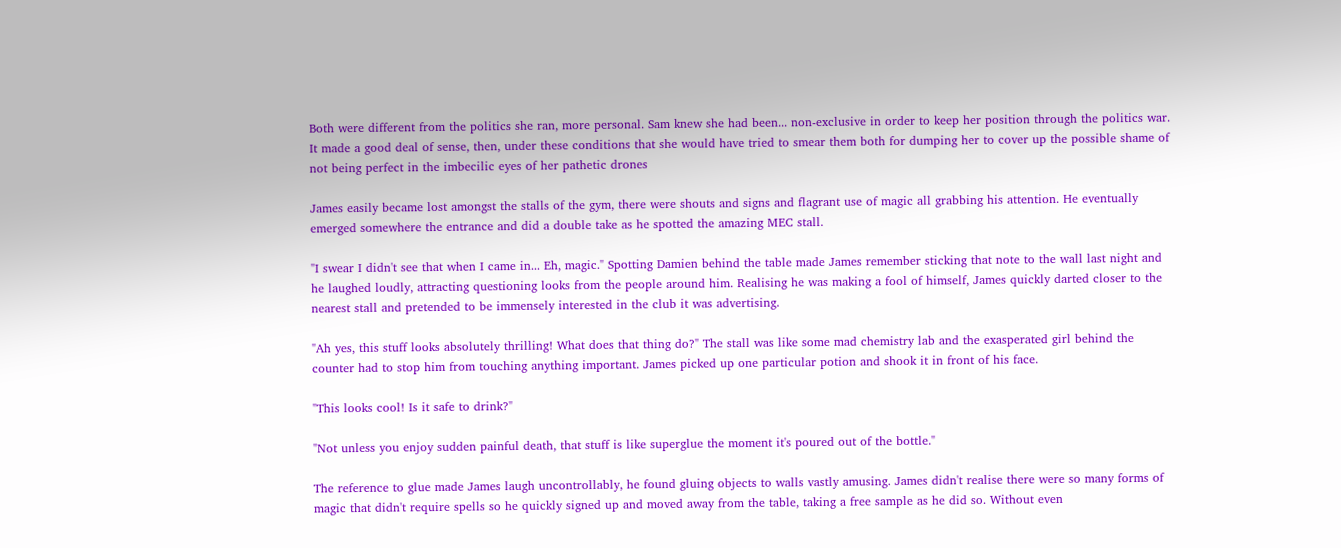Both were different from the politics she ran, more personal. Sam knew she had been... non-exclusive in order to keep her position through the politics war. It made a good deal of sense, then, under these conditions that she would have tried to smear them both for dumping her to cover up the possible shame of not being perfect in the imbecilic eyes of her pathetic drones

James easily became lost amongst the stalls of the gym, there were shouts and signs and flagrant use of magic all grabbing his attention. He eventually emerged somewhere the entrance and did a double take as he spotted the amazing MEC stall.

"I swear I didn't see that when I came in... Eh, magic." Spotting Damien behind the table made James remember sticking that note to the wall last night and he laughed loudly, attracting questioning looks from the people around him. Realising he was making a fool of himself, James quickly darted closer to the nearest stall and pretended to be immensely interested in the club it was advertising.

"Ah yes, this stuff looks absolutely thrilling! What does that thing do?" The stall was like some mad chemistry lab and the exasperated girl behind the counter had to stop him from touching anything important. James picked up one particular potion and shook it in front of his face.

"This looks cool! Is it safe to drink?"

"Not unless you enjoy sudden painful death, that stuff is like superglue the moment it's poured out of the bottle."

The reference to glue made James laugh uncontrollably, he found gluing objects to walls vastly amusing. James didn't realise there were so many forms of magic that didn't require spells so he quickly signed up and moved away from the table, taking a free sample as he did so. Without even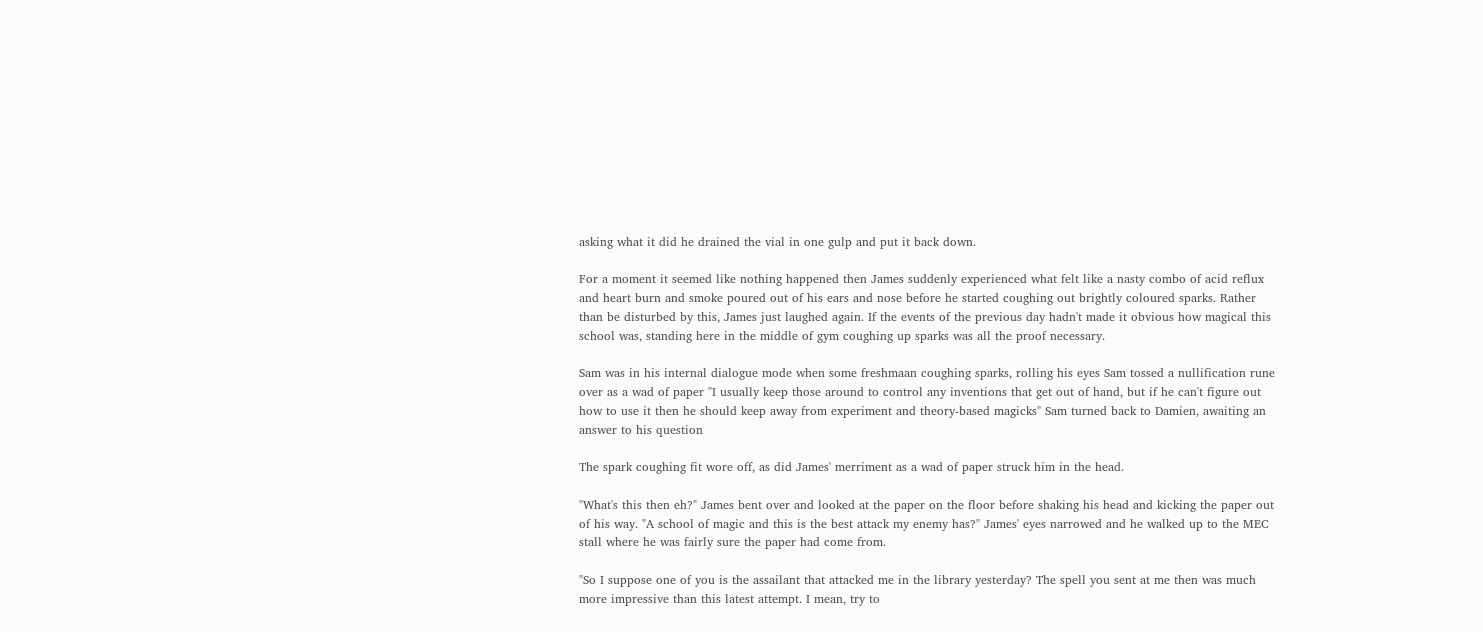asking what it did he drained the vial in one gulp and put it back down.

For a moment it seemed like nothing happened then James suddenly experienced what felt like a nasty combo of acid reflux and heart burn and smoke poured out of his ears and nose before he started coughing out brightly coloured sparks. Rather than be disturbed by this, James just laughed again. If the events of the previous day hadn't made it obvious how magical this school was, standing here in the middle of gym coughing up sparks was all the proof necessary.

Sam was in his internal dialogue mode when some freshmaan coughing sparks, rolling his eyes Sam tossed a nullification rune over as a wad of paper "I usually keep those around to control any inventions that get out of hand, but if he can't figure out how to use it then he should keep away from experiment and theory-based magicks" Sam turned back to Damien, awaiting an answer to his question

The spark coughing fit wore off, as did James' merriment as a wad of paper struck him in the head.

"What's this then eh?" James bent over and looked at the paper on the floor before shaking his head and kicking the paper out of his way. "A school of magic and this is the best attack my enemy has?" James' eyes narrowed and he walked up to the MEC stall where he was fairly sure the paper had come from.

"So I suppose one of you is the assailant that attacked me in the library yesterday? The spell you sent at me then was much more impressive than this latest attempt. I mean, try to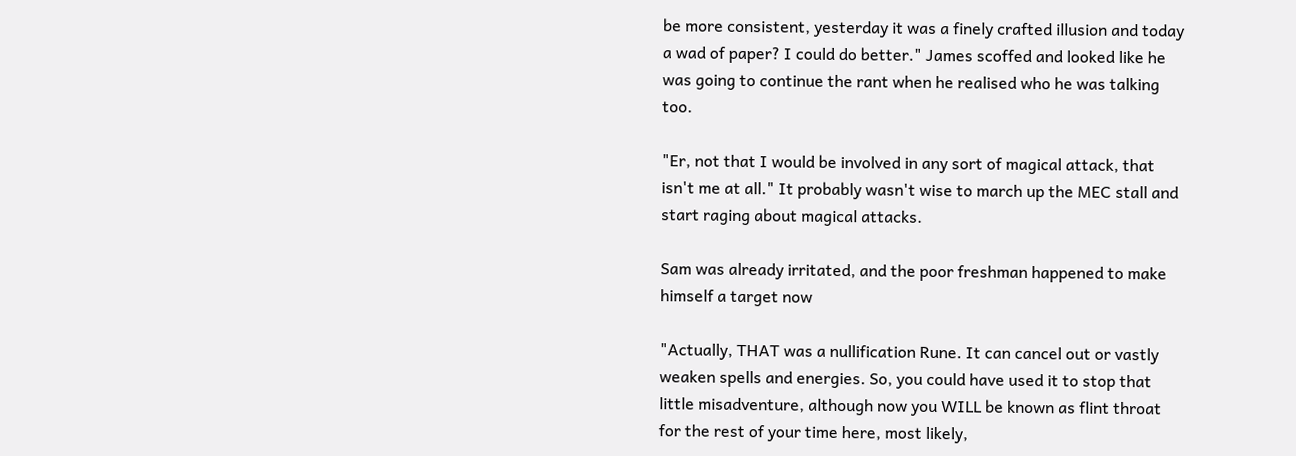be more consistent, yesterday it was a finely crafted illusion and today a wad of paper? I could do better." James scoffed and looked like he was going to continue the rant when he realised who he was talking too.

"Er, not that I would be involved in any sort of magical attack, that isn't me at all." It probably wasn't wise to march up the MEC stall and start raging about magical attacks.

Sam was already irritated, and the poor freshman happened to make himself a target now

"Actually, THAT was a nullification Rune. It can cancel out or vastly weaken spells and energies. So, you could have used it to stop that little misadventure, although now you WILL be known as flint throat for the rest of your time here, most likely,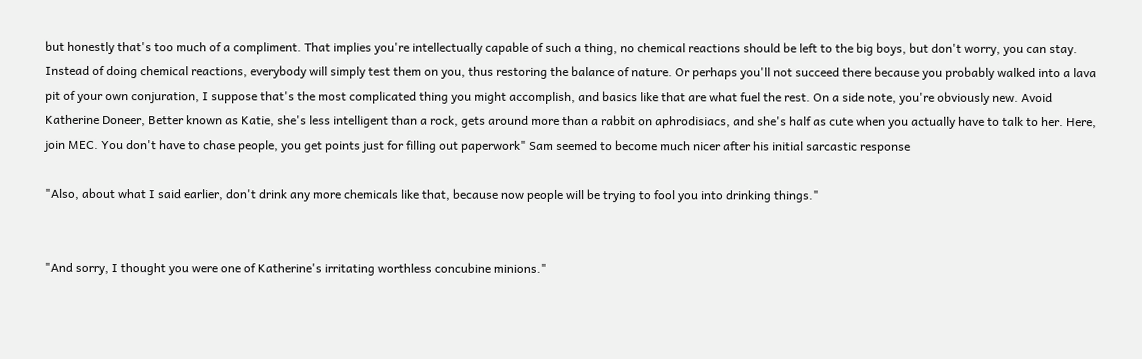but honestly that's too much of a compliment. That implies you're intellectually capable of such a thing, no chemical reactions should be left to the big boys, but don't worry, you can stay. Instead of doing chemical reactions, everybody will simply test them on you, thus restoring the balance of nature. Or perhaps you'll not succeed there because you probably walked into a lava pit of your own conjuration, I suppose that's the most complicated thing you might accomplish, and basics like that are what fuel the rest. On a side note, you're obviously new. Avoid Katherine Doneer, Better known as Katie, she's less intelligent than a rock, gets around more than a rabbit on aphrodisiacs, and she's half as cute when you actually have to talk to her. Here, join MEC. You don't have to chase people, you get points just for filling out paperwork" Sam seemed to become much nicer after his initial sarcastic response

"Also, about what I said earlier, don't drink any more chemicals like that, because now people will be trying to fool you into drinking things."


"And sorry, I thought you were one of Katherine's irritating worthless concubine minions."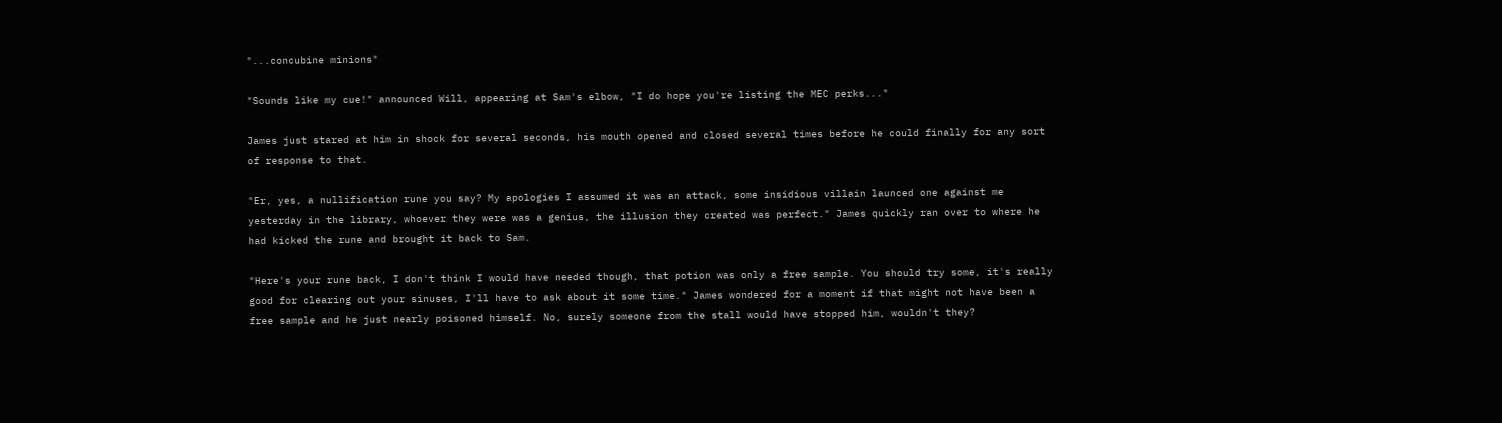"...concubine minions"

"Sounds like my cue!" announced Will, appearing at Sam's elbow, "I do hope you're listing the MEC perks..."

James just stared at him in shock for several seconds, his mouth opened and closed several times before he could finally for any sort of response to that.

"Er, yes, a nullification rune you say? My apologies I assumed it was an attack, some insidious villain launced one against me yesterday in the library, whoever they were was a genius, the illusion they created was perfect." James quickly ran over to where he had kicked the rune and brought it back to Sam.

"Here's your rune back, I don't think I would have needed though, that potion was only a free sample. You should try some, it's really good for clearing out your sinuses, I'll have to ask about it some time." James wondered for a moment if that might not have been a free sample and he just nearly poisoned himself. No, surely someone from the stall would have stopped him, wouldn't they?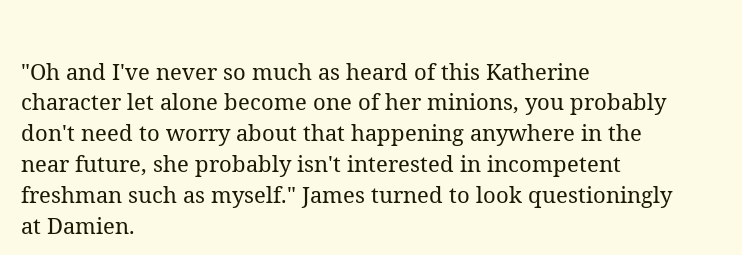"Oh and I've never so much as heard of this Katherine character let alone become one of her minions, you probably don't need to worry about that happening anywhere in the near future, she probably isn't interested in incompetent freshman such as myself." James turned to look questioningly at Damien.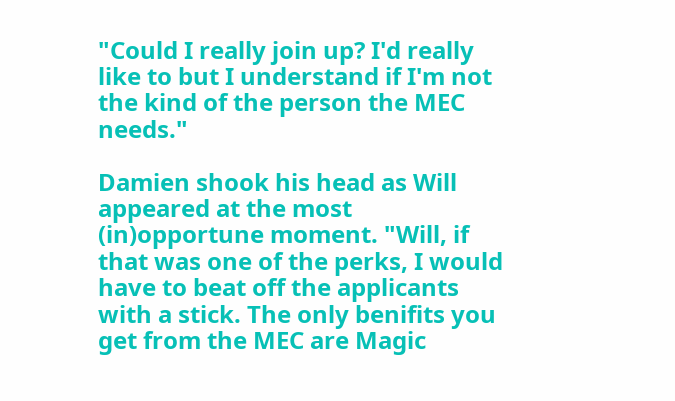"Could I really join up? I'd really like to but I understand if I'm not the kind of the person the MEC needs."

Damien shook his head as Will appeared at the most (in)opportune moment. "Will, if that was one of the perks, I would have to beat off the applicants with a stick. The only benifits you get from the MEC are Magic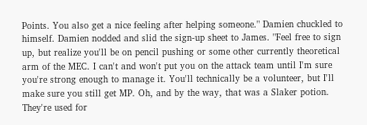Points. You also get a nice feeling after helping someone." Damien chuckled to himself. Damien nodded and slid the sign-up sheet to James. "Feel free to sign up, but realize you'll be on pencil pushing or some other currently theoretical arm of the MEC. I can't and won't put you on the attack team until I'm sure you're strong enough to manage it. You'll technically be a volunteer, but I'll make sure you still get MP. Oh, and by the way, that was a Slaker potion. They're used for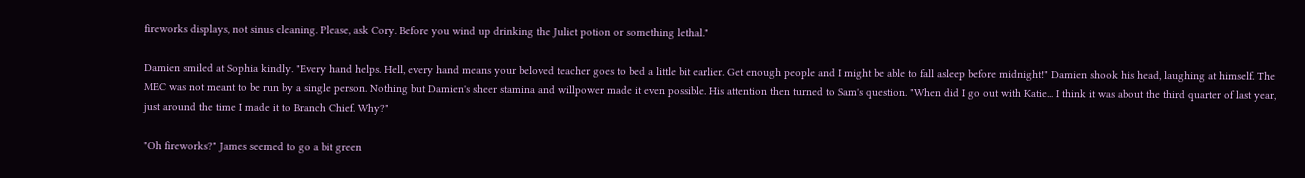fireworks displays, not sinus cleaning. Please, ask Cory. Before you wind up drinking the Juliet potion or something lethal."

Damien smiled at Sophia kindly. "Every hand helps. Hell, every hand means your beloved teacher goes to bed a little bit earlier. Get enough people and I might be able to fall asleep before midnight!" Damien shook his head, laughing at himself. The MEC was not meant to be run by a single person. Nothing but Damien's sheer stamina and willpower made it even possible. His attention then turned to Sam's question. "When did I go out with Katie... I think it was about the third quarter of last year, just around the time I made it to Branch Chief. Why?"

"Oh fireworks?" James seemed to go a bit green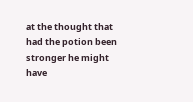at the thought that had the potion been stronger he might have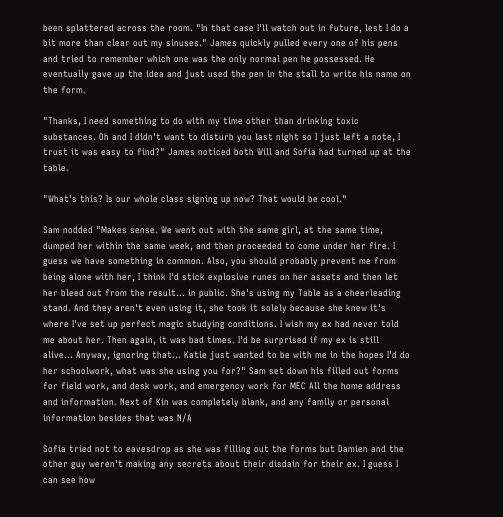been splattered across the room. "In that case I'll watch out in future, lest I do a bit more than clear out my sinuses." James quickly pulled every one of his pens and tried to remember which one was the only normal pen he possessed. He eventually gave up the idea and just used the pen in the stall to write his name on the form.

"Thanks, I need something to do with my time other than drinking toxic substances. Oh and I didn't want to disturb you last night so I just left a note, I trust it was easy to find?" James noticed both Will and Sofia had turned up at the table.

"What's this? Is our whole class signing up now? That would be cool."

Sam nodded "Makes sense. We went out with the same girl, at the same time, dumped her within the same week, and then proceeded to come under her fire. I guess we have something in common. Also, you should probably prevent me from being alone with her, I think I'd stick explosive runes on her assets and then let her bleed out from the result... in public. She's using my Table as a cheerleading stand. And they aren't even using it, she took it solely because she knew it's where I've set up perfect magic studying conditions. I wish my ex had never told me about her. Then again, it was bad times. I'd be surprised if my ex is still alive... Anyway, ignoring that... Katie just wanted to be with me in the hopes I'd do her schoolwork, what was she using you for?" Sam set down his filled out forms for field work, and desk work, and emergency work for MEC All the home address and information. Next of Kin was completely blank, and any family or personal information besides that was N/A

Sofia tried not to eavesdrop as she was filling out the forms but Damien and the other guy weren't making any secrets about their disdain for their ex. I guess I can see how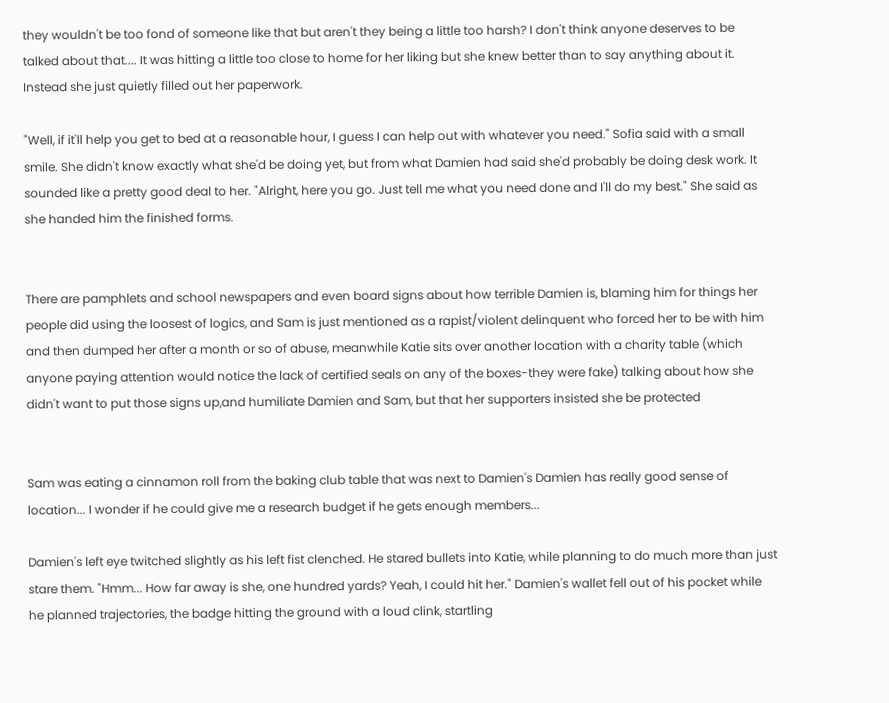they wouldn't be too fond of someone like that but aren't they being a little too harsh? I don't think anyone deserves to be talked about that.... It was hitting a little too close to home for her liking but she knew better than to say anything about it. Instead she just quietly filled out her paperwork.

"Well, if it'll help you get to bed at a reasonable hour, I guess I can help out with whatever you need." Sofia said with a small smile. She didn't know exactly what she'd be doing yet, but from what Damien had said she'd probably be doing desk work. It sounded like a pretty good deal to her. "Alright, here you go. Just tell me what you need done and I'll do my best." She said as she handed him the finished forms.


There are pamphlets and school newspapers and even board signs about how terrible Damien is, blaming him for things her people did using the loosest of logics, and Sam is just mentioned as a rapist/violent delinquent who forced her to be with him and then dumped her after a month or so of abuse, meanwhile Katie sits over another location with a charity table (which anyone paying attention would notice the lack of certified seals on any of the boxes-they were fake) talking about how she didn't want to put those signs up,and humiliate Damien and Sam, but that her supporters insisted she be protected


Sam was eating a cinnamon roll from the baking club table that was next to Damien's Damien has really good sense of location... I wonder if he could give me a research budget if he gets enough members...

Damien's left eye twitched slightly as his left fist clenched. He stared bullets into Katie, while planning to do much more than just stare them. "Hmm... How far away is she, one hundred yards? Yeah, I could hit her." Damien's wallet fell out of his pocket while he planned trajectories, the badge hitting the ground with a loud clink, startling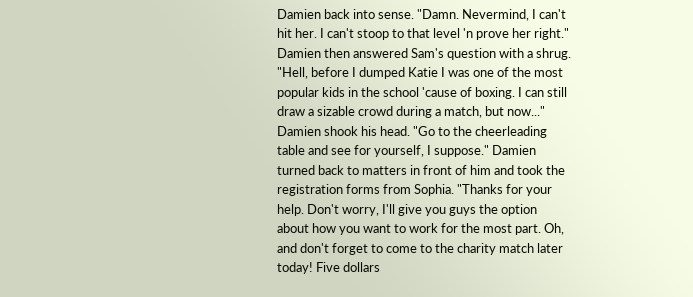Damien back into sense. "Damn. Nevermind, I can't hit her. I can't stoop to that level 'n prove her right." Damien then answered Sam's question with a shrug. "Hell, before I dumped Katie I was one of the most popular kids in the school 'cause of boxing. I can still draw a sizable crowd during a match, but now..." Damien shook his head. "Go to the cheerleading table and see for yourself, I suppose." Damien turned back to matters in front of him and took the registration forms from Sophia. "Thanks for your help. Don't worry, I'll give you guys the option about how you want to work for the most part. Oh, and don't forget to come to the charity match later today! Five dollars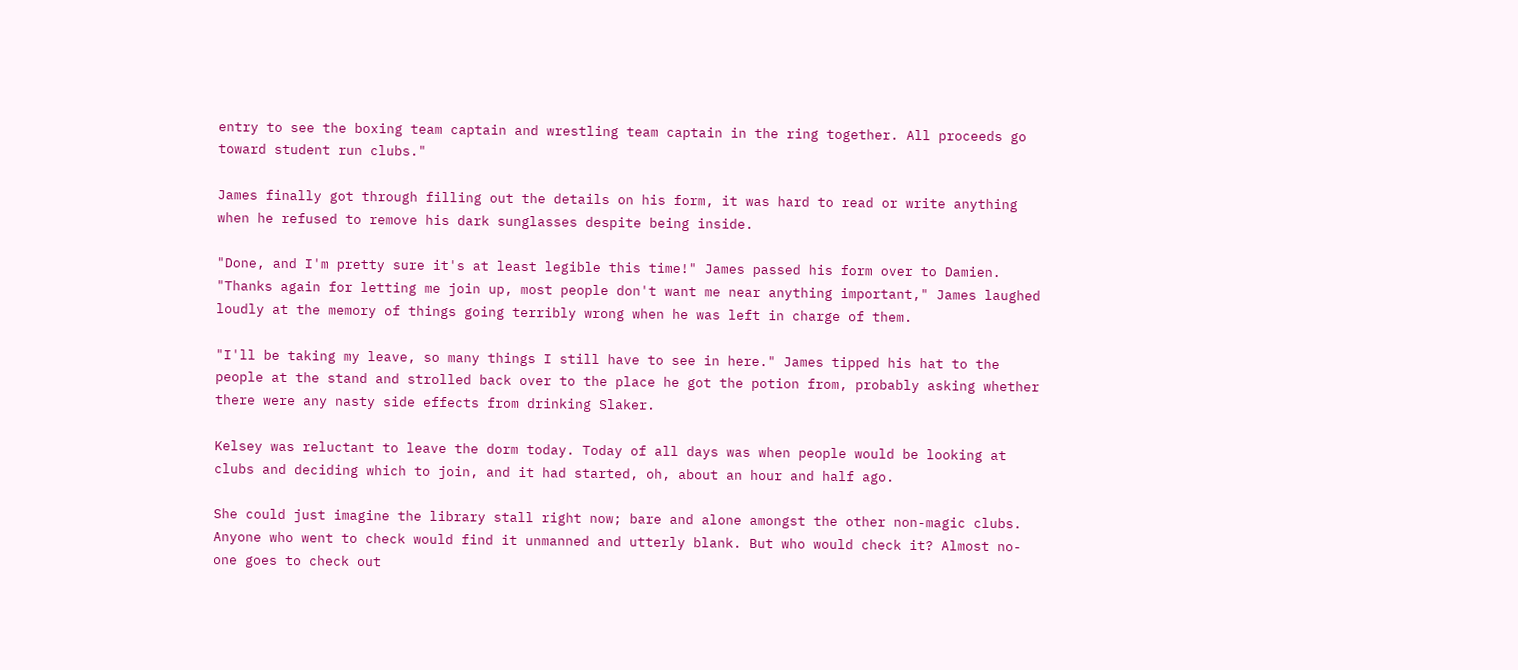entry to see the boxing team captain and wrestling team captain in the ring together. All proceeds go toward student run clubs."

James finally got through filling out the details on his form, it was hard to read or write anything when he refused to remove his dark sunglasses despite being inside.

"Done, and I'm pretty sure it's at least legible this time!" James passed his form over to Damien. "Thanks again for letting me join up, most people don't want me near anything important," James laughed loudly at the memory of things going terribly wrong when he was left in charge of them.

"I'll be taking my leave, so many things I still have to see in here." James tipped his hat to the people at the stand and strolled back over to the place he got the potion from, probably asking whether there were any nasty side effects from drinking Slaker.

Kelsey was reluctant to leave the dorm today. Today of all days was when people would be looking at clubs and deciding which to join, and it had started, oh, about an hour and half ago.

She could just imagine the library stall right now; bare and alone amongst the other non-magic clubs. Anyone who went to check would find it unmanned and utterly blank. But who would check it? Almost no-one goes to check out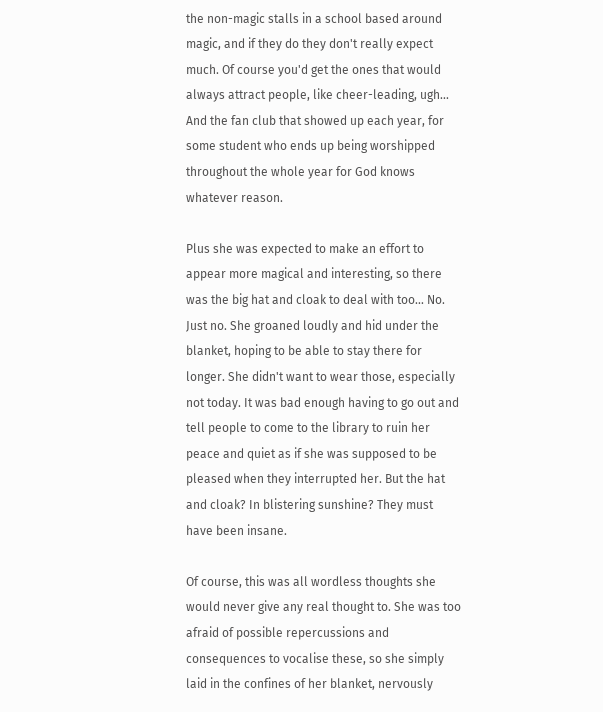the non-magic stalls in a school based around magic, and if they do they don't really expect much. Of course you'd get the ones that would always attract people, like cheer-leading, ugh... And the fan club that showed up each year, for some student who ends up being worshipped throughout the whole year for God knows whatever reason.

Plus she was expected to make an effort to appear more magical and interesting, so there was the big hat and cloak to deal with too... No. Just no. She groaned loudly and hid under the blanket, hoping to be able to stay there for longer. She didn't want to wear those, especially not today. It was bad enough having to go out and tell people to come to the library to ruin her peace and quiet as if she was supposed to be pleased when they interrupted her. But the hat and cloak? In blistering sunshine? They must have been insane.

Of course, this was all wordless thoughts she would never give any real thought to. She was too afraid of possible repercussions and consequences to vocalise these, so she simply laid in the confines of her blanket, nervously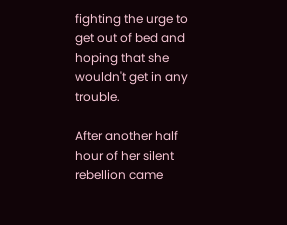fighting the urge to get out of bed and hoping that she wouldn't get in any trouble.

After another half hour of her silent rebellion came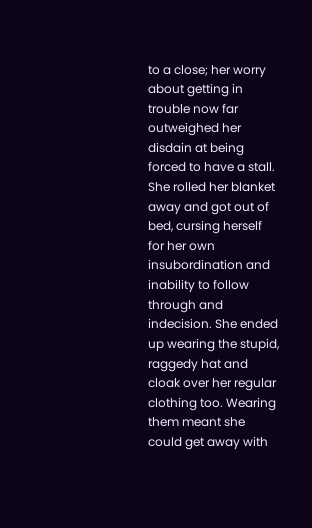to a close; her worry about getting in trouble now far outweighed her disdain at being forced to have a stall. She rolled her blanket away and got out of bed, cursing herself for her own insubordination and inability to follow through and indecision. She ended up wearing the stupid, raggedy hat and cloak over her regular clothing too. Wearing them meant she could get away with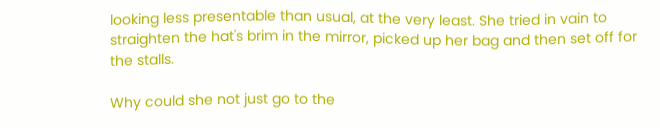looking less presentable than usual, at the very least. She tried in vain to straighten the hat's brim in the mirror, picked up her bag and then set off for the stalls.

Why could she not just go to the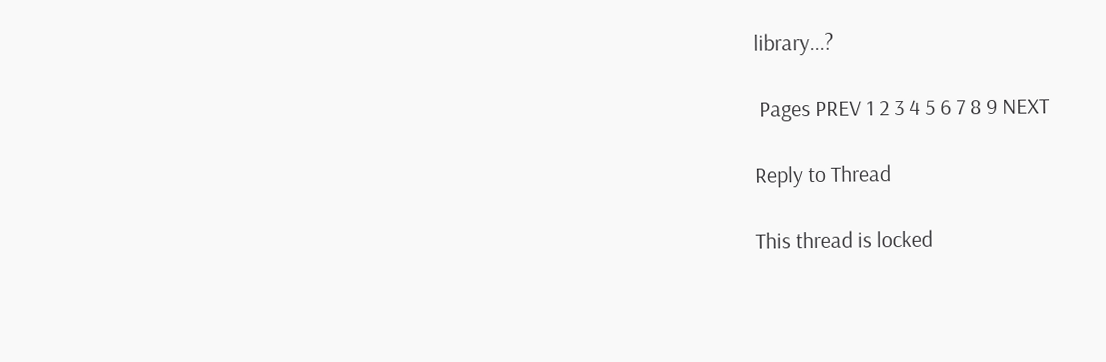library...?

 Pages PREV 1 2 3 4 5 6 7 8 9 NEXT

Reply to Thread

This thread is locked